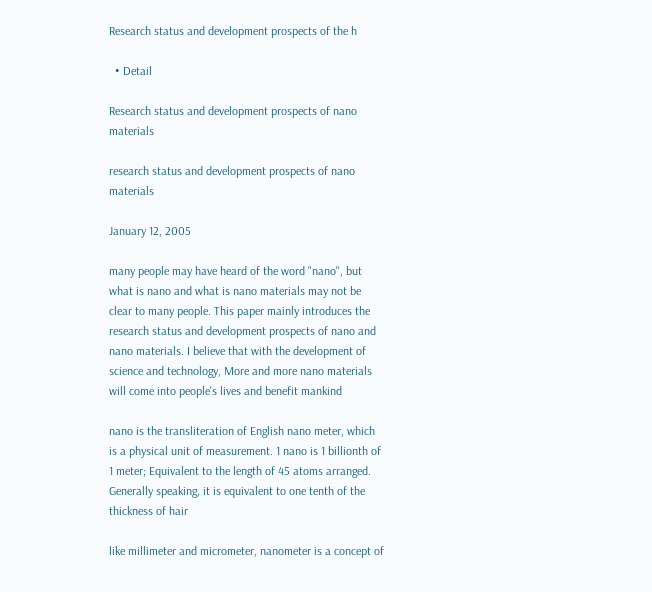Research status and development prospects of the h

  • Detail

Research status and development prospects of nano materials

research status and development prospects of nano materials

January 12, 2005

many people may have heard of the word "nano", but what is nano and what is nano materials may not be clear to many people. This paper mainly introduces the research status and development prospects of nano and nano materials. I believe that with the development of science and technology, More and more nano materials will come into people's lives and benefit mankind

nano is the transliteration of English nano meter, which is a physical unit of measurement. 1 nano is 1 billionth of 1 meter; Equivalent to the length of 45 atoms arranged. Generally speaking, it is equivalent to one tenth of the thickness of hair

like millimeter and micrometer, nanometer is a concept of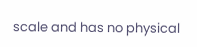scale and has no physical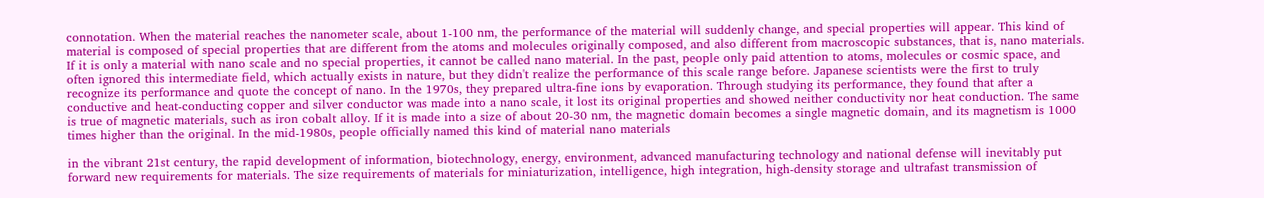connotation. When the material reaches the nanometer scale, about 1-100 nm, the performance of the material will suddenly change, and special properties will appear. This kind of material is composed of special properties that are different from the atoms and molecules originally composed, and also different from macroscopic substances, that is, nano materials. If it is only a material with nano scale and no special properties, it cannot be called nano material. In the past, people only paid attention to atoms, molecules or cosmic space, and often ignored this intermediate field, which actually exists in nature, but they didn't realize the performance of this scale range before. Japanese scientists were the first to truly recognize its performance and quote the concept of nano. In the 1970s, they prepared ultra-fine ions by evaporation. Through studying its performance, they found that after a conductive and heat-conducting copper and silver conductor was made into a nano scale, it lost its original properties and showed neither conductivity nor heat conduction. The same is true of magnetic materials, such as iron cobalt alloy. If it is made into a size of about 20-30 nm, the magnetic domain becomes a single magnetic domain, and its magnetism is 1000 times higher than the original. In the mid-1980s, people officially named this kind of material nano materials

in the vibrant 21st century, the rapid development of information, biotechnology, energy, environment, advanced manufacturing technology and national defense will inevitably put forward new requirements for materials. The size requirements of materials for miniaturization, intelligence, high integration, high-density storage and ultrafast transmission of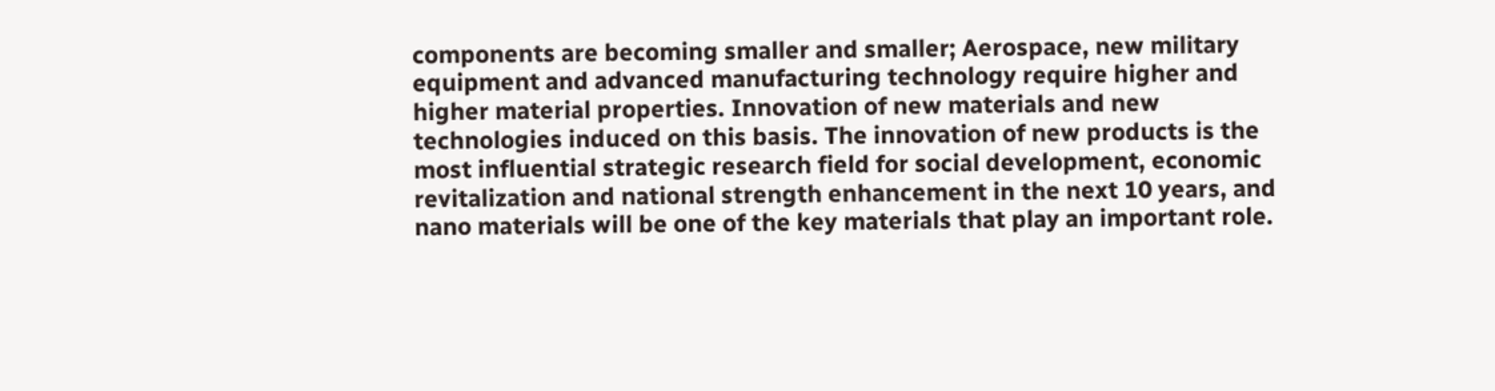components are becoming smaller and smaller; Aerospace, new military equipment and advanced manufacturing technology require higher and higher material properties. Innovation of new materials and new technologies induced on this basis. The innovation of new products is the most influential strategic research field for social development, economic revitalization and national strength enhancement in the next 10 years, and nano materials will be one of the key materials that play an important role.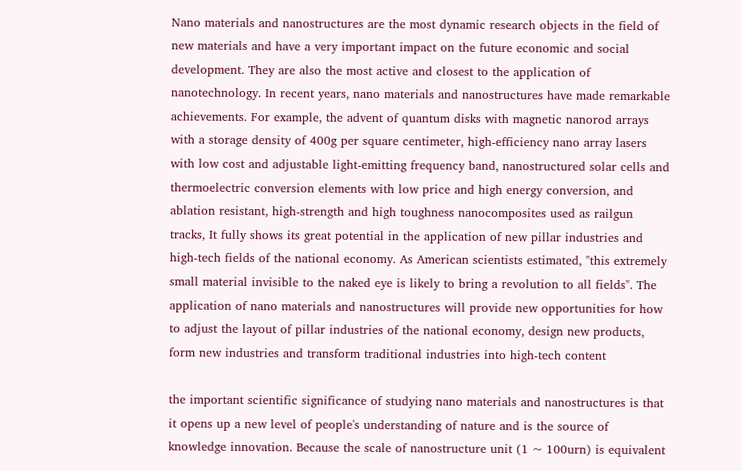Nano materials and nanostructures are the most dynamic research objects in the field of new materials and have a very important impact on the future economic and social development. They are also the most active and closest to the application of nanotechnology. In recent years, nano materials and nanostructures have made remarkable achievements. For example, the advent of quantum disks with magnetic nanorod arrays with a storage density of 400g per square centimeter, high-efficiency nano array lasers with low cost and adjustable light-emitting frequency band, nanostructured solar cells and thermoelectric conversion elements with low price and high energy conversion, and ablation resistant, high-strength and high toughness nanocomposites used as railgun tracks, It fully shows its great potential in the application of new pillar industries and high-tech fields of the national economy. As American scientists estimated, "this extremely small material invisible to the naked eye is likely to bring a revolution to all fields". The application of nano materials and nanostructures will provide new opportunities for how to adjust the layout of pillar industries of the national economy, design new products, form new industries and transform traditional industries into high-tech content

the important scientific significance of studying nano materials and nanostructures is that it opens up a new level of people's understanding of nature and is the source of knowledge innovation. Because the scale of nanostructure unit (1 ~ 100urn) is equivalent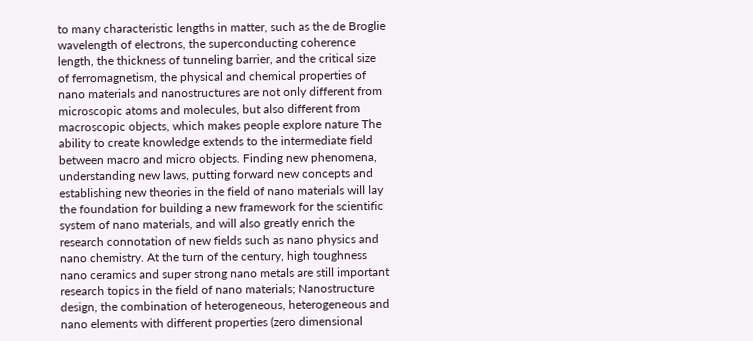to many characteristic lengths in matter, such as the de Broglie wavelength of electrons, the superconducting coherence length, the thickness of tunneling barrier, and the critical size of ferromagnetism, the physical and chemical properties of nano materials and nanostructures are not only different from microscopic atoms and molecules, but also different from macroscopic objects, which makes people explore nature The ability to create knowledge extends to the intermediate field between macro and micro objects. Finding new phenomena, understanding new laws, putting forward new concepts and establishing new theories in the field of nano materials will lay the foundation for building a new framework for the scientific system of nano materials, and will also greatly enrich the research connotation of new fields such as nano physics and nano chemistry. At the turn of the century, high toughness nano ceramics and super strong nano metals are still important research topics in the field of nano materials; Nanostructure design, the combination of heterogeneous, heterogeneous and nano elements with different properties (zero dimensional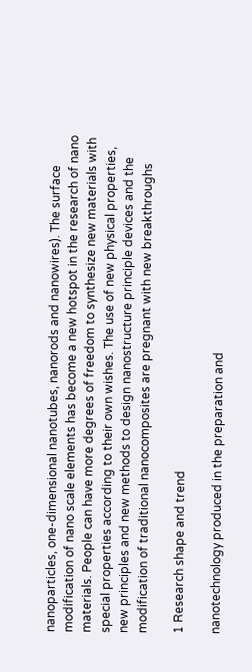nanoparticles, one-dimensional nanotubes, nanorods and nanowires). The surface modification of nano scale elements has become a new hotspot in the research of nano materials. People can have more degrees of freedom to synthesize new materials with special properties according to their own wishes. The use of new physical properties, new principles and new methods to design nanostructure principle devices and the modification of traditional nanocomposites are pregnant with new breakthroughs

1 Research shape and trend

nanotechnology produced in the preparation and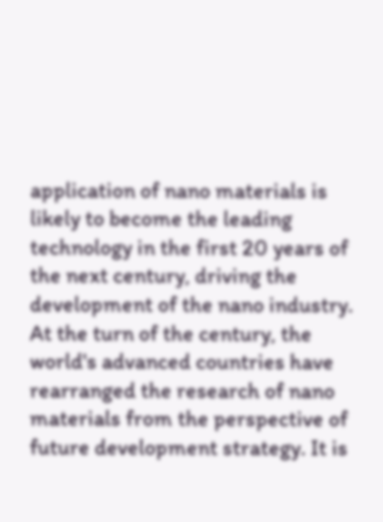application of nano materials is likely to become the leading technology in the first 20 years of the next century, driving the development of the nano industry. At the turn of the century, the world's advanced countries have rearranged the research of nano materials from the perspective of future development strategy. It is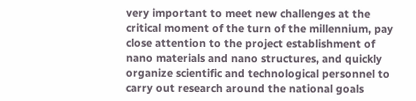very important to meet new challenges at the critical moment of the turn of the millennium, pay close attention to the project establishment of nano materials and nano structures, and quickly organize scientific and technological personnel to carry out research around the national goals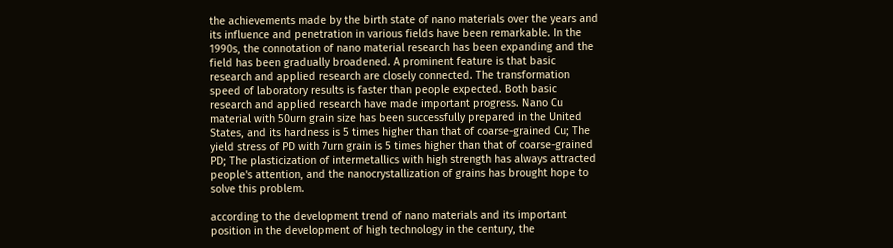the achievements made by the birth state of nano materials over the years and its influence and penetration in various fields have been remarkable. In the 1990s, the connotation of nano material research has been expanding and the field has been gradually broadened. A prominent feature is that basic research and applied research are closely connected. The transformation speed of laboratory results is faster than people expected. Both basic research and applied research have made important progress. Nano Cu material with 50urn grain size has been successfully prepared in the United States, and its hardness is 5 times higher than that of coarse-grained Cu; The yield stress of PD with 7urn grain is 5 times higher than that of coarse-grained PD; The plasticization of intermetallics with high strength has always attracted people's attention, and the nanocrystallization of grains has brought hope to solve this problem.

according to the development trend of nano materials and its important position in the development of high technology in the century, the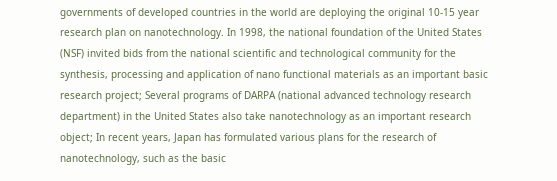governments of developed countries in the world are deploying the original 10-15 year research plan on nanotechnology. In 1998, the national foundation of the United States (NSF) invited bids from the national scientific and technological community for the synthesis, processing and application of nano functional materials as an important basic research project; Several programs of DARPA (national advanced technology research department) in the United States also take nanotechnology as an important research object; In recent years, Japan has formulated various plans for the research of nanotechnology, such as the basic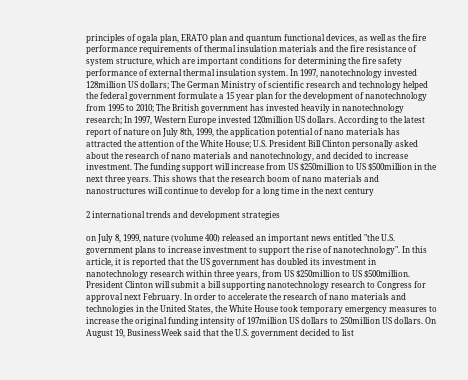principles of ogala plan, ERATO plan and quantum functional devices, as well as the fire performance requirements of thermal insulation materials and the fire resistance of system structure, which are important conditions for determining the fire safety performance of external thermal insulation system. In 1997, nanotechnology invested 128million US dollars; The German Ministry of scientific research and technology helped the federal government formulate a 15 year plan for the development of nanotechnology from 1995 to 2010; The British government has invested heavily in nanotechnology research; In 1997, Western Europe invested 120million US dollars. According to the latest report of nature on July 8th, 1999, the application potential of nano materials has attracted the attention of the White House; U.S. President Bill Clinton personally asked about the research of nano materials and nanotechnology, and decided to increase investment. The funding support will increase from US $250million to US $500million in the next three years. This shows that the research boom of nano materials and nanostructures will continue to develop for a long time in the next century

2 international trends and development strategies

on July 8, 1999, nature (volume 400) released an important news entitled "the U.S. government plans to increase investment to support the rise of nanotechnology". In this article, it is reported that the US government has doubled its investment in nanotechnology research within three years, from US $250million to US $500million. President Clinton will submit a bill supporting nanotechnology research to Congress for approval next February. In order to accelerate the research of nano materials and technologies in the United States, the White House took temporary emergency measures to increase the original funding intensity of 197million US dollars to 250million US dollars. On August 19, BusinessWeek said that the U.S. government decided to list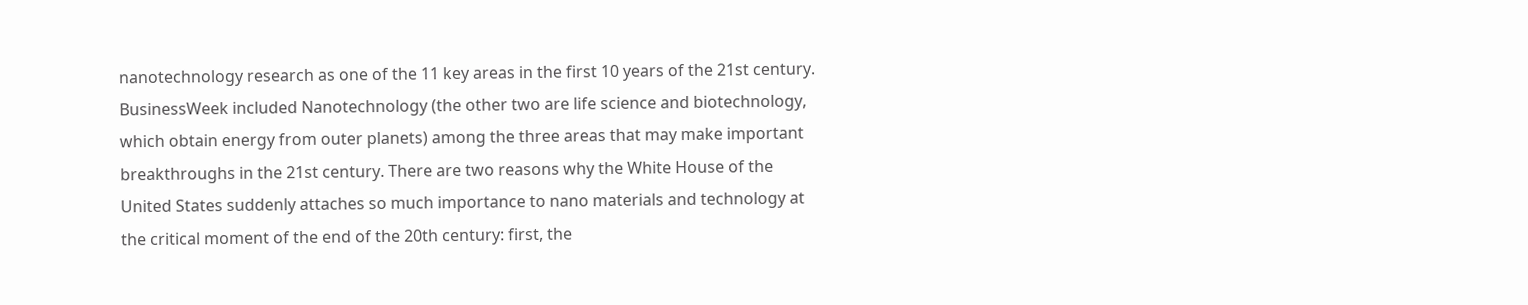nanotechnology research as one of the 11 key areas in the first 10 years of the 21st century. BusinessWeek included Nanotechnology (the other two are life science and biotechnology, which obtain energy from outer planets) among the three areas that may make important breakthroughs in the 21st century. There are two reasons why the White House of the United States suddenly attaches so much importance to nano materials and technology at the critical moment of the end of the 20th century: first, the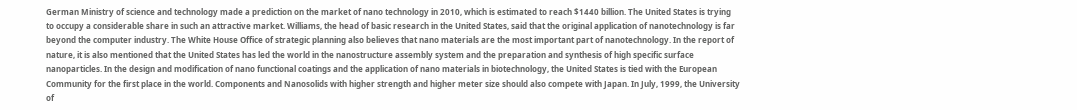German Ministry of science and technology made a prediction on the market of nano technology in 2010, which is estimated to reach $1440 billion. The United States is trying to occupy a considerable share in such an attractive market. Williams, the head of basic research in the United States, said that the original application of nanotechnology is far beyond the computer industry. The White House Office of strategic planning also believes that nano materials are the most important part of nanotechnology. In the report of nature, it is also mentioned that the United States has led the world in the nanostructure assembly system and the preparation and synthesis of high specific surface nanoparticles. In the design and modification of nano functional coatings and the application of nano materials in biotechnology, the United States is tied with the European Community for the first place in the world. Components and Nanosolids with higher strength and higher meter size should also compete with Japan. In July, 1999, the University of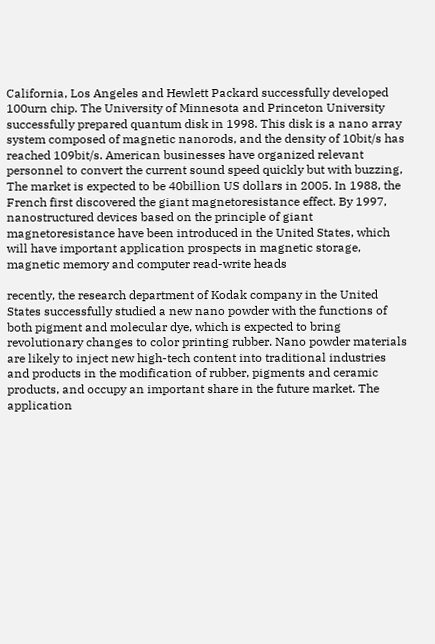California, Los Angeles and Hewlett Packard successfully developed 100urn chip. The University of Minnesota and Princeton University successfully prepared quantum disk in 1998. This disk is a nano array system composed of magnetic nanorods, and the density of 10bit/s has reached 109bit/s. American businesses have organized relevant personnel to convert the current sound speed quickly but with buzzing, The market is expected to be 40billion US dollars in 2005. In 1988, the French first discovered the giant magnetoresistance effect. By 1997, nanostructured devices based on the principle of giant magnetoresistance have been introduced in the United States, which will have important application prospects in magnetic storage, magnetic memory and computer read-write heads

recently, the research department of Kodak company in the United States successfully studied a new nano powder with the functions of both pigment and molecular dye, which is expected to bring revolutionary changes to color printing rubber. Nano powder materials are likely to inject new high-tech content into traditional industries and products in the modification of rubber, pigments and ceramic products, and occupy an important share in the future market. The application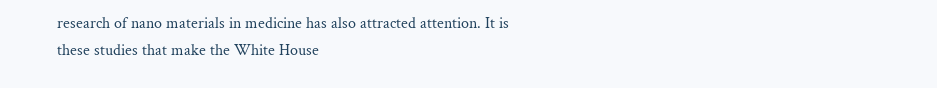research of nano materials in medicine has also attracted attention. It is these studies that make the White House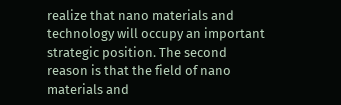realize that nano materials and technology will occupy an important strategic position. The second reason is that the field of nano materials and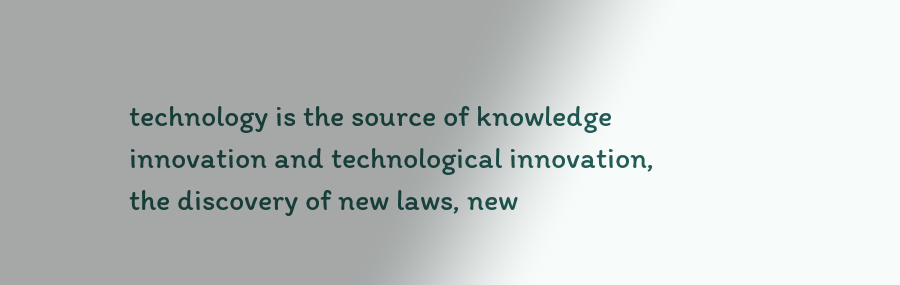technology is the source of knowledge innovation and technological innovation, the discovery of new laws, new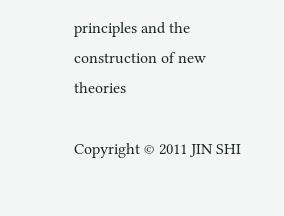principles and the construction of new theories

Copyright © 2011 JIN SHI